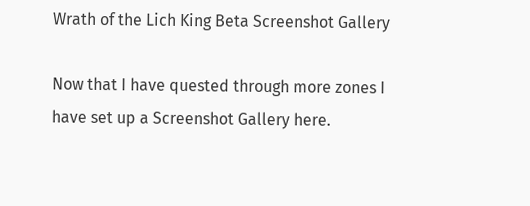Wrath of the Lich King Beta Screenshot Gallery

Now that I have quested through more zones I have set up a Screenshot Gallery here.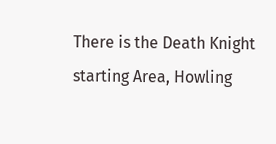There is the Death Knight starting Area, Howling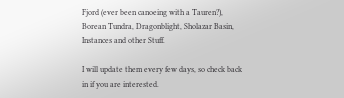Fjord (ever been canoeing with a Tauren?), Borean Tundra, Dragonblight, Sholazar Basin, Instances and other Stuff.

I will update them every few days, so check back in if you are interested.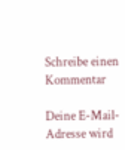Schreibe einen Kommentar

Deine E-Mail-Adresse wird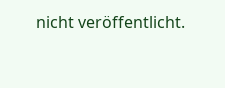nicht veröffentlicht.